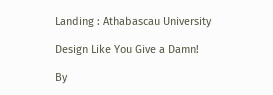Landing : Athabascau University

Design Like You Give a Damn!

By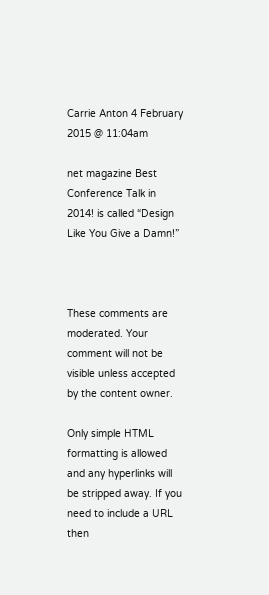Carrie Anton 4 February 2015 @ 11:04am

net magazine Best Conference Talk in 2014! is called “Design Like You Give a Damn!”



These comments are moderated. Your comment will not be visible unless accepted by the content owner.

Only simple HTML formatting is allowed and any hyperlinks will be stripped away. If you need to include a URL then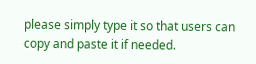please simply type it so that users can copy and paste it if needed.